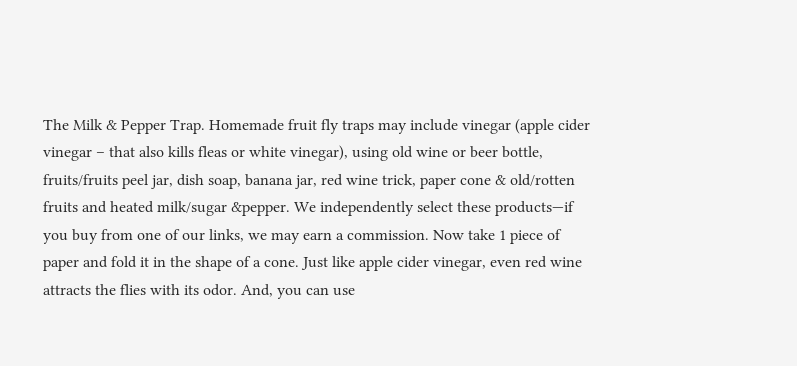The Milk & Pepper Trap. Homemade fruit fly traps may include vinegar (apple cider vinegar – that also kills fleas or white vinegar), using old wine or beer bottle, fruits/fruits peel jar, dish soap, banana jar, red wine trick, paper cone & old/rotten fruits and heated milk/sugar &pepper. We independently select these products—if you buy from one of our links, we may earn a commission. Now take 1 piece of paper and fold it in the shape of a cone. Just like apple cider vinegar, even red wine attracts the flies with its odor. And, you can use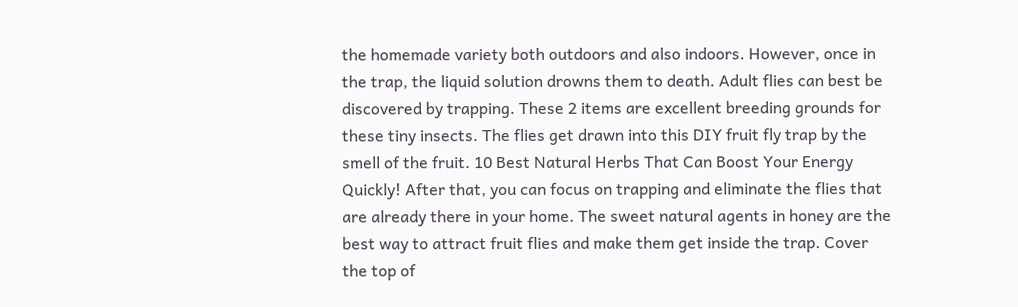the homemade variety both outdoors and also indoors. However, once in the trap, the liquid solution drowns them to death. Adult flies can best be discovered by trapping. These 2 items are excellent breeding grounds for these tiny insects. The flies get drawn into this DIY fruit fly trap by the smell of the fruit. 10 Best Natural Herbs That Can Boost Your Energy Quickly! After that, you can focus on trapping and eliminate the flies that are already there in your home. The sweet natural agents in honey are the best way to attract fruit flies and make them get inside the trap. Cover the top of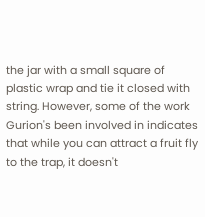the jar with a small square of plastic wrap and tie it closed with string. However, some of the work Gurion's been involved in indicates that while you can attract a fruit fly to the trap, it doesn't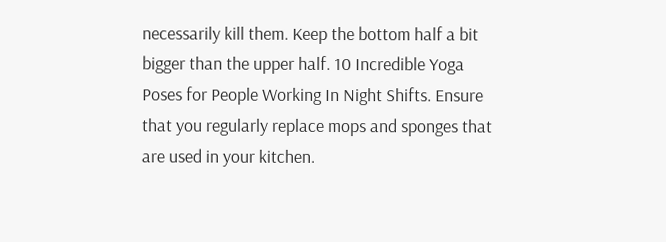necessarily kill them. Keep the bottom half a bit bigger than the upper half. 10 Incredible Yoga Poses for People Working In Night Shifts. Ensure that you regularly replace mops and sponges that are used in your kitchen.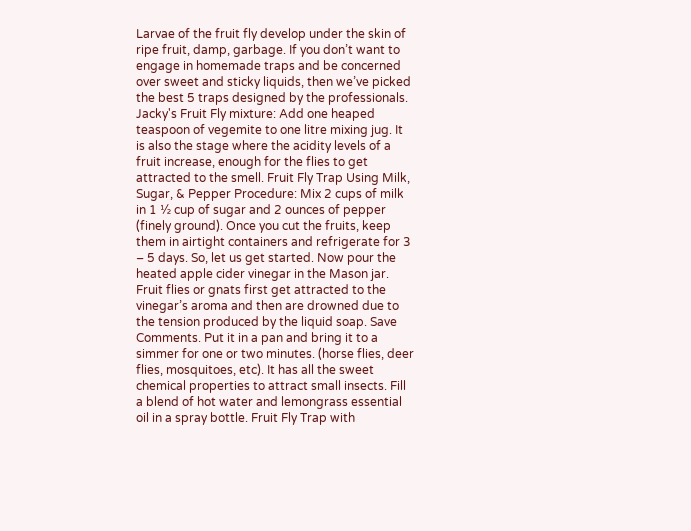Larvae of the fruit fly develop under the skin of ripe fruit, damp, garbage. If you don’t want to engage in homemade traps and be concerned over sweet and sticky liquids, then we’ve picked the best 5 traps designed by the professionals. Jacky's Fruit Fly mixture: Add one heaped teaspoon of vegemite to one litre mixing jug. It is also the stage where the acidity levels of a fruit increase, enough for the flies to get attracted to the smell. Fruit Fly Trap Using Milk, Sugar, & Pepper Procedure: Mix 2 cups of milk in 1 ½ cup of sugar and 2 ounces of pepper (finely ground). Once you cut the fruits, keep them in airtight containers and refrigerate for 3 – 5 days. So, let us get started. Now pour the heated apple cider vinegar in the Mason jar. Fruit flies or gnats first get attracted to the vinegar’s aroma and then are drowned due to the tension produced by the liquid soap. Save Comments. Put it in a pan and bring it to a simmer for one or two minutes. (horse flies, deer flies, mosquitoes, etc). It has all the sweet chemical properties to attract small insects. Fill a blend of hot water and lemongrass essential oil in a spray bottle. Fruit Fly Trap with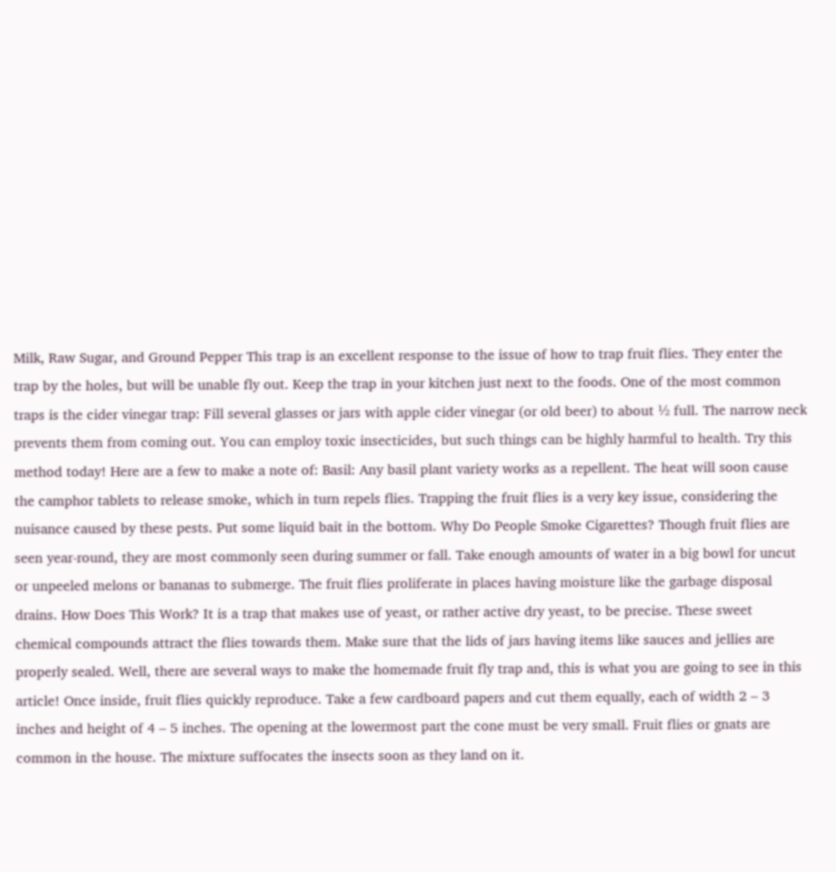Milk, Raw Sugar, and Ground Pepper This trap is an excellent response to the issue of how to trap fruit flies. They enter the trap by the holes, but will be unable fly out. Keep the trap in your kitchen just next to the foods. One of the most common traps is the cider vinegar trap: Fill several glasses or jars with apple cider vinegar (or old beer) to about ½ full. The narrow neck prevents them from coming out. You can employ toxic insecticides, but such things can be highly harmful to health. Try this method today! Here are a few to make a note of: Basil: Any basil plant variety works as a repellent. The heat will soon cause the camphor tablets to release smoke, which in turn repels flies. Trapping the fruit flies is a very key issue, considering the nuisance caused by these pests. Put some liquid bait in the bottom. Why Do People Smoke Cigarettes? Though fruit flies are seen year-round, they are most commonly seen during summer or fall. Take enough amounts of water in a big bowl for uncut or unpeeled melons or bananas to submerge. The fruit flies proliferate in places having moisture like the garbage disposal drains. How Does This Work? It is a trap that makes use of yeast, or rather active dry yeast, to be precise. These sweet chemical compounds attract the flies towards them. Make sure that the lids of jars having items like sauces and jellies are properly sealed. Well, there are several ways to make the homemade fruit fly trap and, this is what you are going to see in this article! Once inside, fruit flies quickly reproduce. Take a few cardboard papers and cut them equally, each of width 2 – 3 inches and height of 4 – 5 inches. The opening at the lowermost part the cone must be very small. Fruit flies or gnats are common in the house. The mixture suffocates the insects soon as they land on it.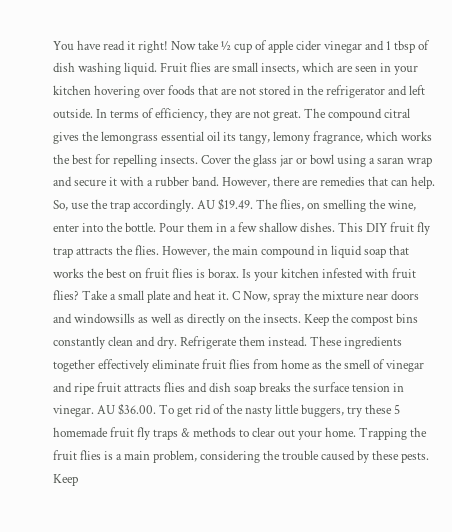You have read it right! Now take ½ cup of apple cider vinegar and 1 tbsp of dish washing liquid. Fruit flies are small insects, which are seen in your kitchen hovering over foods that are not stored in the refrigerator and left outside. In terms of efficiency, they are not great. The compound citral gives the lemongrass essential oil its tangy, lemony fragrance, which works the best for repelling insects. Cover the glass jar or bowl using a saran wrap and secure it with a rubber band. However, there are remedies that can help. So, use the trap accordingly. AU $19.49. The flies, on smelling the wine, enter into the bottle. Pour them in a few shallow dishes. This DIY fruit fly trap attracts the flies. However, the main compound in liquid soap that works the best on fruit flies is borax. Is your kitchen infested with fruit flies? Take a small plate and heat it. C Now, spray the mixture near doors and windowsills as well as directly on the insects. Keep the compost bins constantly clean and dry. Refrigerate them instead. These ingredients together effectively eliminate fruit flies from home as the smell of vinegar and ripe fruit attracts flies and dish soap breaks the surface tension in vinegar. AU $36.00. To get rid of the nasty little buggers, try these 5 homemade fruit fly traps & methods to clear out your home. Trapping the fruit flies is a main problem, considering the trouble caused by these pests. Keep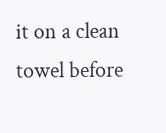it on a clean towel before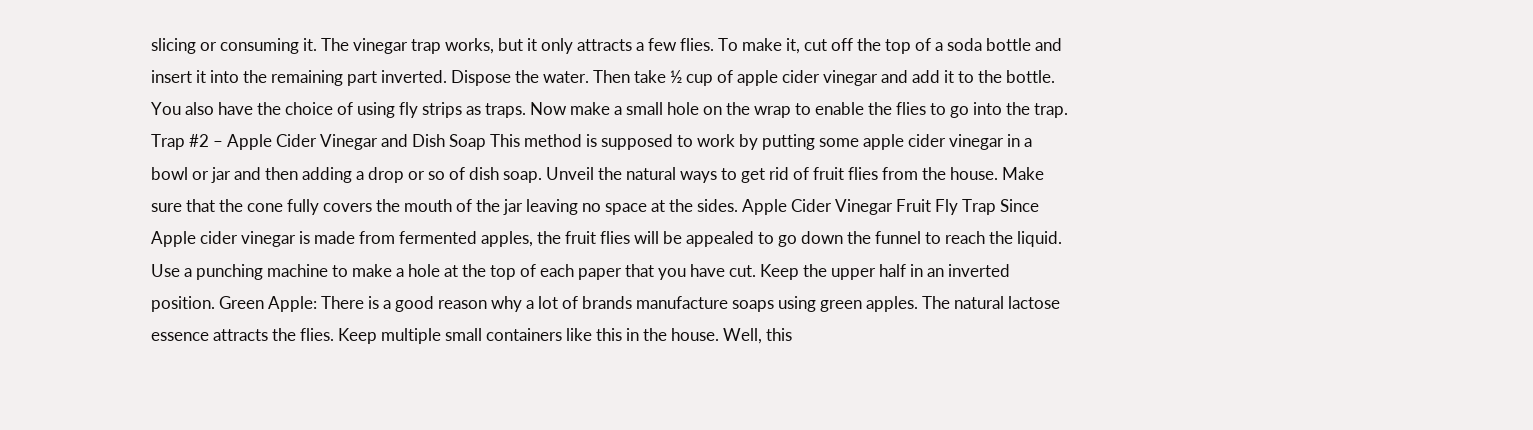slicing or consuming it. The vinegar trap works, but it only attracts a few flies. To make it, cut off the top of a soda bottle and insert it into the remaining part inverted. Dispose the water. Then take ½ cup of apple cider vinegar and add it to the bottle. You also have the choice of using fly strips as traps. Now make a small hole on the wrap to enable the flies to go into the trap. Trap #2 – Apple Cider Vinegar and Dish Soap This method is supposed to work by putting some apple cider vinegar in a bowl or jar and then adding a drop or so of dish soap. Unveil the natural ways to get rid of fruit flies from the house. Make sure that the cone fully covers the mouth of the jar leaving no space at the sides. Apple Cider Vinegar Fruit Fly Trap Since Apple cider vinegar is made from fermented apples, the fruit flies will be appealed to go down the funnel to reach the liquid. Use a punching machine to make a hole at the top of each paper that you have cut. Keep the upper half in an inverted position. Green Apple: There is a good reason why a lot of brands manufacture soaps using green apples. The natural lactose essence attracts the flies. Keep multiple small containers like this in the house. Well, this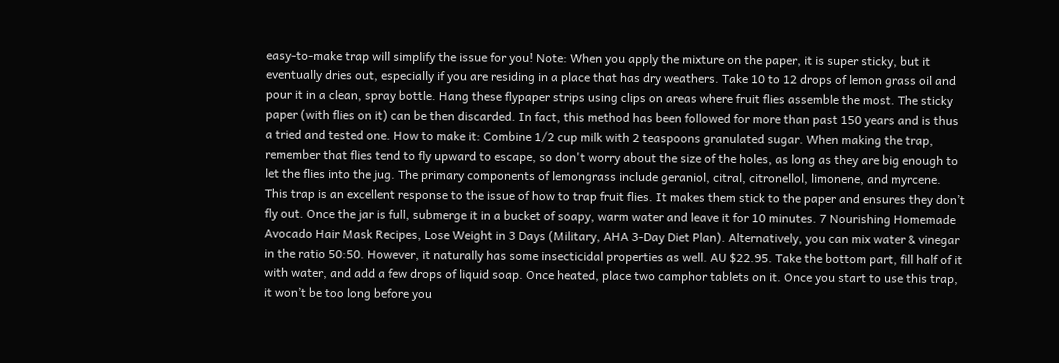easy-to-make trap will simplify the issue for you! Note: When you apply the mixture on the paper, it is super sticky, but it eventually dries out, especially if you are residing in a place that has dry weathers. Take 10 to 12 drops of lemon grass oil and pour it in a clean, spray bottle. Hang these flypaper strips using clips on areas where fruit flies assemble the most. The sticky paper (with flies on it) can be then discarded. In fact, this method has been followed for more than past 150 years and is thus a tried and tested one. How to make it: Combine 1/2 cup milk with 2 teaspoons granulated sugar. When making the trap, remember that flies tend to fly upward to escape, so don't worry about the size of the holes, as long as they are big enough to let the flies into the jug. The primary components of lemongrass include geraniol, citral, citronellol, limonene, and myrcene. This trap is an excellent response to the issue of how to trap fruit flies. It makes them stick to the paper and ensures they don’t fly out. Once the jar is full, submerge it in a bucket of soapy, warm water and leave it for 10 minutes. 7 Nourishing Homemade Avocado Hair Mask Recipes, Lose Weight in 3 Days (Military, AHA 3-Day Diet Plan). Alternatively, you can mix water & vinegar in the ratio 50:50. However, it naturally has some insecticidal properties as well. AU $22.95. Take the bottom part, fill half of it with water, and add a few drops of liquid soap. Once heated, place two camphor tablets on it. Once you start to use this trap, it won’t be too long before you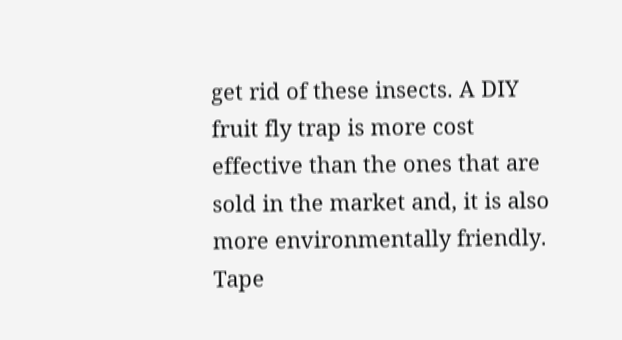get rid of these insects. A DIY fruit fly trap is more cost effective than the ones that are sold in the market and, it is also more environmentally friendly. Tape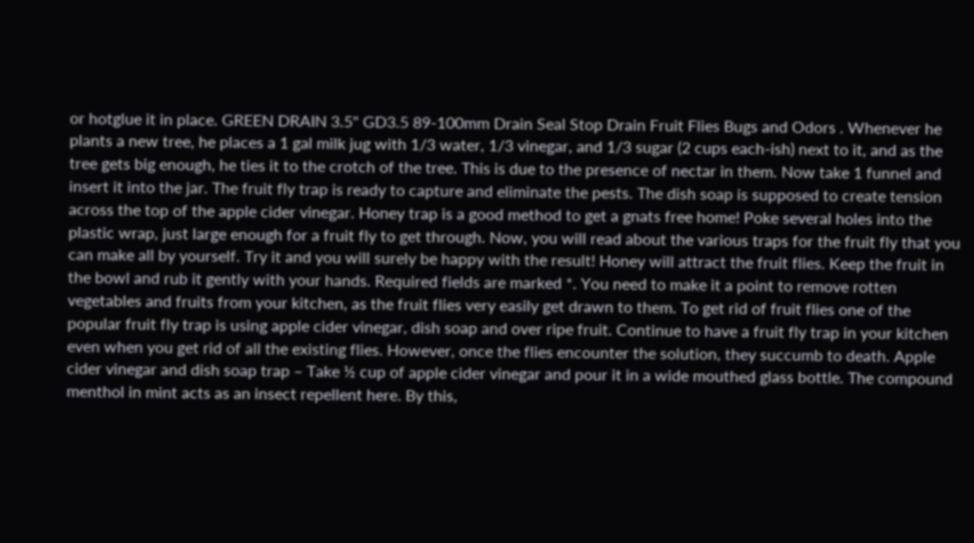or hotglue it in place. GREEN DRAIN 3.5" GD3.5 89-100mm Drain Seal Stop Drain Fruit Flies Bugs and Odors . Whenever he plants a new tree, he places a 1 gal milk jug with 1/3 water, 1/3 vinegar, and 1/3 sugar (2 cups each-ish) next to it, and as the tree gets big enough, he ties it to the crotch of the tree. This is due to the presence of nectar in them. Now take 1 funnel and insert it into the jar. The fruit fly trap is ready to capture and eliminate the pests. The dish soap is supposed to create tension across the top of the apple cider vinegar. Honey trap is a good method to get a gnats free home! Poke several holes into the plastic wrap, just large enough for a fruit fly to get through. Now, you will read about the various traps for the fruit fly that you can make all by yourself. Try it and you will surely be happy with the result! Honey will attract the fruit flies. Keep the fruit in the bowl and rub it gently with your hands. Required fields are marked *. You need to make it a point to remove rotten vegetables and fruits from your kitchen, as the fruit flies very easily get drawn to them. To get rid of fruit flies one of the popular fruit fly trap is using apple cider vinegar, dish soap and over ripe fruit. Continue to have a fruit fly trap in your kitchen even when you get rid of all the existing flies. However, once the flies encounter the solution, they succumb to death. Apple cider vinegar and dish soap trap – Take ½ cup of apple cider vinegar and pour it in a wide mouthed glass bottle. The compound menthol in mint acts as an insect repellent here. By this,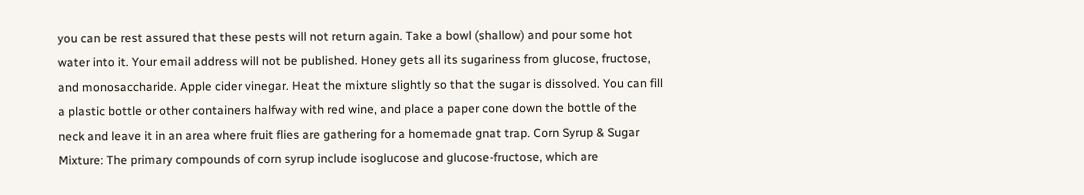you can be rest assured that these pests will not return again. Take a bowl (shallow) and pour some hot water into it. Your email address will not be published. Honey gets all its sugariness from glucose, fructose, and monosaccharide. Apple cider vinegar. Heat the mixture slightly so that the sugar is dissolved. You can fill a plastic bottle or other containers halfway with red wine, and place a paper cone down the bottle of the neck and leave it in an area where fruit flies are gathering for a homemade gnat trap. Corn Syrup & Sugar Mixture: The primary compounds of corn syrup include isoglucose and glucose-fructose, which are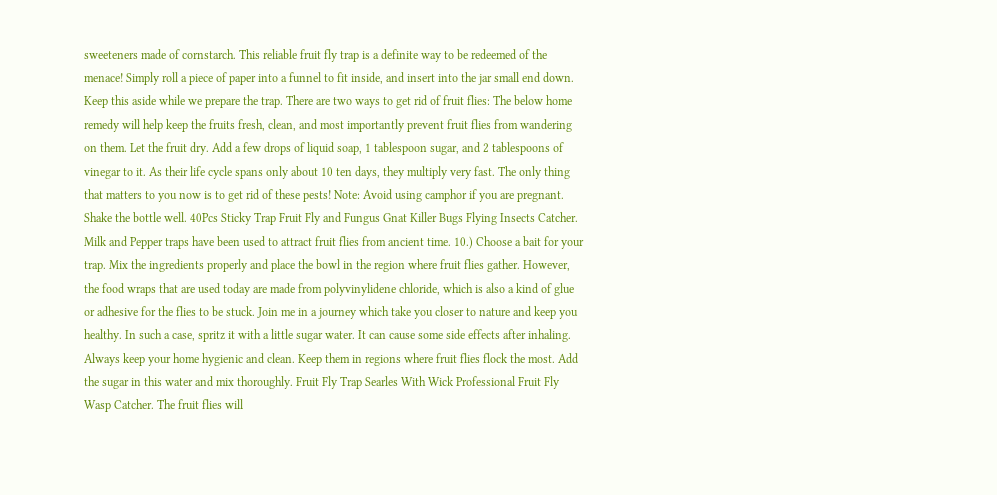sweeteners made of cornstarch. This reliable fruit fly trap is a definite way to be redeemed of the menace! Simply roll a piece of paper into a funnel to fit inside, and insert into the jar small end down. Keep this aside while we prepare the trap. There are two ways to get rid of fruit flies: The below home remedy will help keep the fruits fresh, clean, and most importantly prevent fruit flies from wandering on them. Let the fruit dry. Add a few drops of liquid soap, 1 tablespoon sugar, and 2 tablespoons of vinegar to it. As their life cycle spans only about 10 ten days, they multiply very fast. The only thing that matters to you now is to get rid of these pests! Note: Avoid using camphor if you are pregnant. Shake the bottle well. 40Pcs Sticky Trap Fruit Fly and Fungus Gnat Killer Bugs Flying Insects Catcher. Milk and Pepper traps have been used to attract fruit flies from ancient time. 10.) Choose a bait for your trap. Mix the ingredients properly and place the bowl in the region where fruit flies gather. However, the food wraps that are used today are made from polyvinylidene chloride, which is also a kind of glue or adhesive for the flies to be stuck. Join me in a journey which take you closer to nature and keep you healthy. In such a case, spritz it with a little sugar water. It can cause some side effects after inhaling. Always keep your home hygienic and clean. Keep them in regions where fruit flies flock the most. Add the sugar in this water and mix thoroughly. Fruit Fly Trap Searles With Wick Professional Fruit Fly Wasp Catcher. The fruit flies will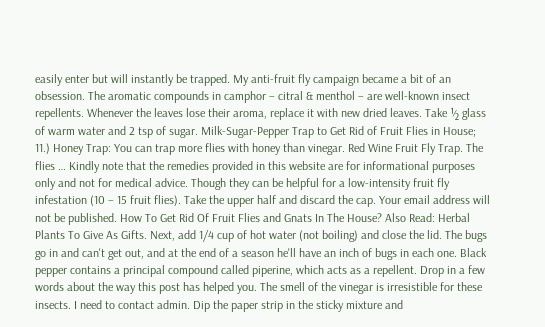easily enter but will instantly be trapped. My anti-fruit fly campaign became a bit of an obsession. The aromatic compounds in camphor – citral & menthol – are well-known insect repellents. Whenever the leaves lose their aroma, replace it with new dried leaves. Take ½ glass of warm water and 2 tsp of sugar. Milk-Sugar-Pepper Trap to Get Rid of Fruit Flies in House; 11.) Honey Trap: You can trap more flies with honey than vinegar. Red Wine Fruit Fly Trap. The flies … Kindly note that the remedies provided in this website are for informational purposes only and not for medical advice. Though they can be helpful for a low-intensity fruit fly infestation (10 – 15 fruit flies). Take the upper half and discard the cap. Your email address will not be published. How To Get Rid Of Fruit Flies and Gnats In The House? Also Read: Herbal Plants To Give As Gifts. Next, add 1/4 cup of hot water (not boiling) and close the lid. The bugs go in and can't get out, and at the end of a season he'll have an inch of bugs in each one. Black pepper contains a principal compound called piperine, which acts as a repellent. Drop in a few words about the way this post has helped you. The smell of the vinegar is irresistible for these insects. I need to contact admin. Dip the paper strip in the sticky mixture and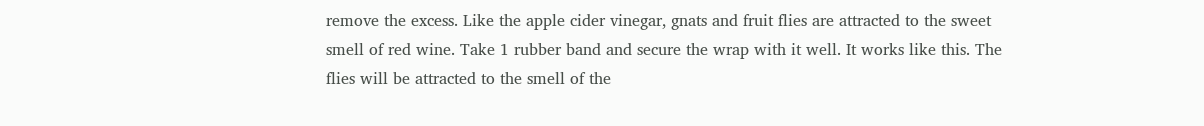remove the excess. Like the apple cider vinegar, gnats and fruit flies are attracted to the sweet smell of red wine. Take 1 rubber band and secure the wrap with it well. It works like this. The flies will be attracted to the smell of the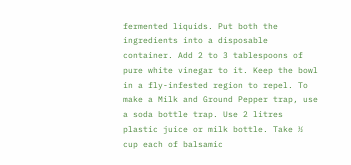fermented liquids. Put both the ingredients into a disposable container. Add 2 to 3 tablespoons of pure white vinegar to it. Keep the bowl in a fly-infested region to repel. To make a Milk and Ground Pepper trap, use a soda bottle trap. Use 2 litres plastic juice or milk bottle. Take ½ cup each of balsamic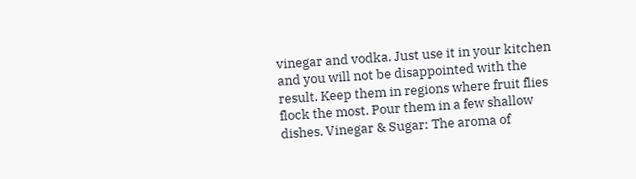vinegar and vodka. Just use it in your kitchen and you will not be disappointed with the result. Keep them in regions where fruit flies flock the most. Pour them in a few shallow dishes. Vinegar & Sugar: The aroma of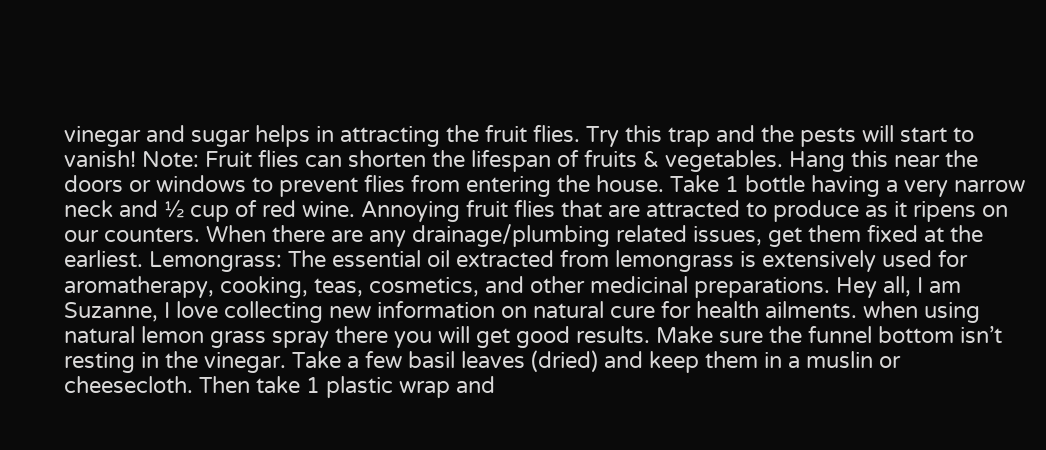vinegar and sugar helps in attracting the fruit flies. Try this trap and the pests will start to vanish! Note: Fruit flies can shorten the lifespan of fruits & vegetables. Hang this near the doors or windows to prevent flies from entering the house. Take 1 bottle having a very narrow neck and ½ cup of red wine. Annoying fruit flies that are attracted to produce as it ripens on our counters. When there are any drainage/plumbing related issues, get them fixed at the earliest. Lemongrass: The essential oil extracted from lemongrass is extensively used for aromatherapy, cooking, teas, cosmetics, and other medicinal preparations. Hey all, I am Suzanne, I love collecting new information on natural cure for health ailments. when using natural lemon grass spray there you will get good results. Make sure the funnel bottom isn’t resting in the vinegar. Take a few basil leaves (dried) and keep them in a muslin or cheesecloth. Then take 1 plastic wrap and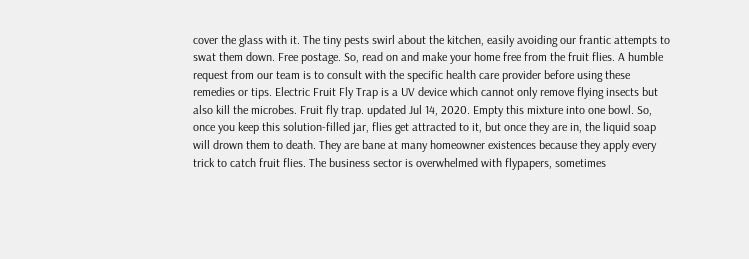cover the glass with it. The tiny pests swirl about the kitchen, easily avoiding our frantic attempts to swat them down. Free postage. So, read on and make your home free from the fruit flies. A humble request from our team is to consult with the specific health care provider before using these remedies or tips. Electric Fruit Fly Trap is a UV device which cannot only remove flying insects but also kill the microbes. Fruit fly trap. updated Jul 14, 2020. Empty this mixture into one bowl. So, once you keep this solution-filled jar, flies get attracted to it, but once they are in, the liquid soap will drown them to death. They are bane at many homeowner existences because they apply every trick to catch fruit flies. The business sector is overwhelmed with flypapers, sometimes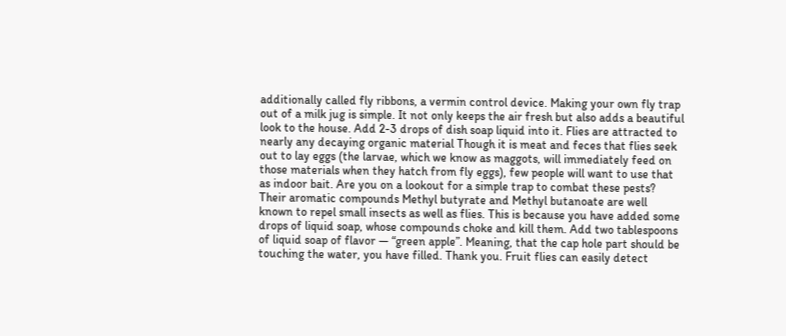additionally called fly ribbons, a vermin control device. Making your own fly trap out of a milk jug is simple. It not only keeps the air fresh but also adds a beautiful look to the house. Add 2-3 drops of dish soap liquid into it. Flies are attracted to nearly any decaying organic material Though it is meat and feces that flies seek out to lay eggs (the larvae, which we know as maggots, will immediately feed on those materials when they hatch from fly eggs), few people will want to use that as indoor bait. Are you on a lookout for a simple trap to combat these pests? Their aromatic compounds Methyl butyrate and Methyl butanoate are well known to repel small insects as well as flies. This is because you have added some drops of liquid soap, whose compounds choke and kill them. Add two tablespoons of liquid soap of flavor — “green apple”. Meaning, that the cap hole part should be touching the water, you have filled. Thank you. Fruit flies can easily detect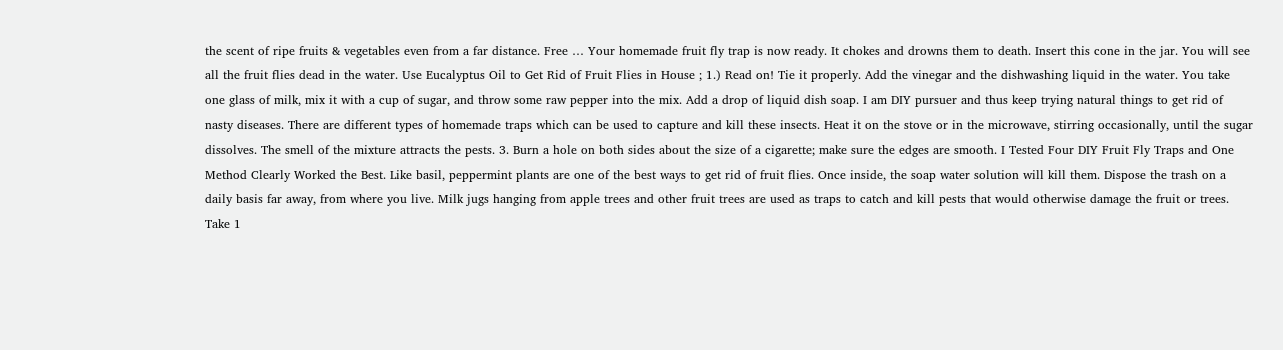the scent of ripe fruits & vegetables even from a far distance. Free … Your homemade fruit fly trap is now ready. It chokes and drowns them to death. Insert this cone in the jar. You will see all the fruit flies dead in the water. Use Eucalyptus Oil to Get Rid of Fruit Flies in House ; 1.) Read on! Tie it properly. Add the vinegar and the dishwashing liquid in the water. You take one glass of milk, mix it with a cup of sugar, and throw some raw pepper into the mix. Add a drop of liquid dish soap. I am DIY pursuer and thus keep trying natural things to get rid of nasty diseases. There are different types of homemade traps which can be used to capture and kill these insects. Heat it on the stove or in the microwave, stirring occasionally, until the sugar dissolves. The smell of the mixture attracts the pests. 3. Burn a hole on both sides about the size of a cigarette; make sure the edges are smooth. I Tested Four DIY Fruit Fly Traps and One Method Clearly Worked the Best. Like basil, peppermint plants are one of the best ways to get rid of fruit flies. Once inside, the soap water solution will kill them. Dispose the trash on a daily basis far away, from where you live. Milk jugs hanging from apple trees and other fruit trees are used as traps to catch and kill pests that would otherwise damage the fruit or trees. Take 1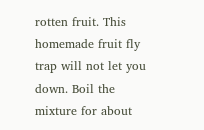rotten fruit. This homemade fruit fly trap will not let you down. Boil the mixture for about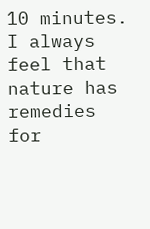10 minutes. I always feel that nature has remedies for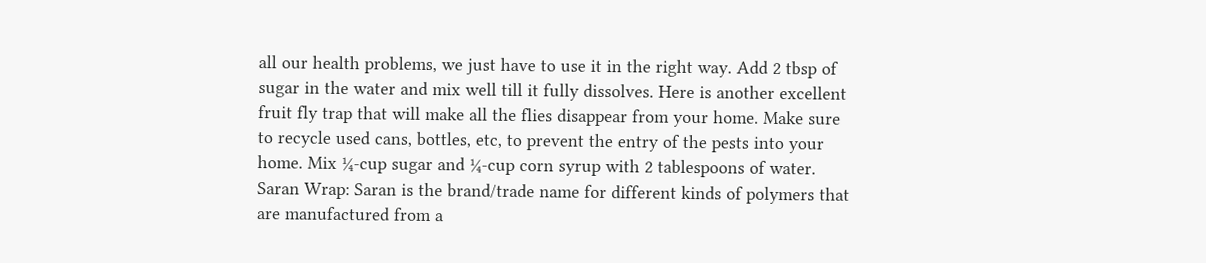all our health problems, we just have to use it in the right way. Add 2 tbsp of sugar in the water and mix well till it fully dissolves. Here is another excellent fruit fly trap that will make all the flies disappear from your home. Make sure to recycle used cans, bottles, etc, to prevent the entry of the pests into your home. Mix ¼-cup sugar and ¼-cup corn syrup with 2 tablespoons of water. Saran Wrap: Saran is the brand/trade name for different kinds of polymers that are manufactured from a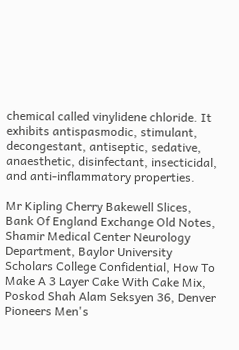chemical called vinylidene chloride. It exhibits antispasmodic, stimulant, decongestant, antiseptic, sedative, anaesthetic, disinfectant, insecticidal, and anti-inflammatory properties.

Mr Kipling Cherry Bakewell Slices, Bank Of England Exchange Old Notes, Shamir Medical Center Neurology Department, Baylor University Scholars College Confidential, How To Make A 3 Layer Cake With Cake Mix, Poskod Shah Alam Seksyen 36, Denver Pioneers Men's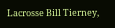Lacrosse Bill Tierney,